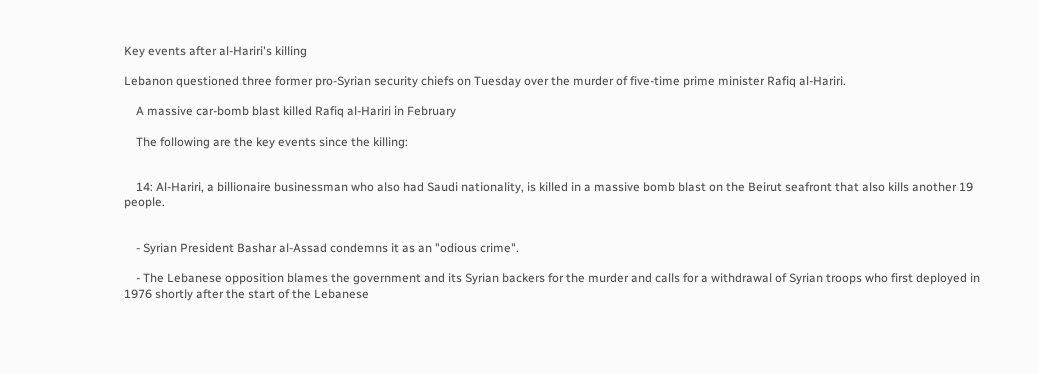Key events after al-Hariri's killing

Lebanon questioned three former pro-Syrian security chiefs on Tuesday over the murder of five-time prime minister Rafiq al-Hariri.

    A massive car-bomb blast killed Rafiq al-Hariri in February

    The following are the key events since the killing:


    14: Al-Hariri, a billionaire businessman who also had Saudi nationality, is killed in a massive bomb blast on the Beirut seafront that also kills another 19 people.


    - Syrian President Bashar al-Assad condemns it as an "odious crime".

    - The Lebanese opposition blames the government and its Syrian backers for the murder and calls for a withdrawal of Syrian troops who first deployed in 1976 shortly after the start of the Lebanese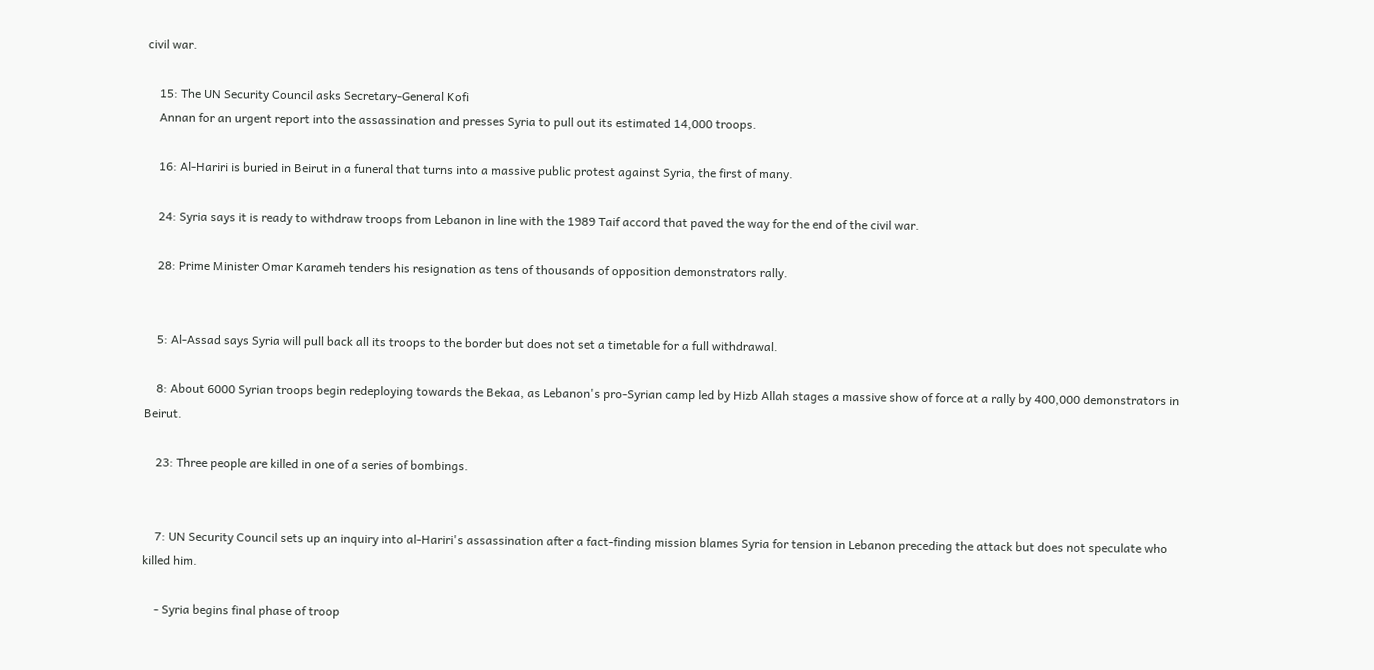civil war.

    15: The UN Security Council asks Secretary-General Kofi
    Annan for an urgent report into the assassination and presses Syria to pull out its estimated 14,000 troops.

    16: Al-Hariri is buried in Beirut in a funeral that turns into a massive public protest against Syria, the first of many.

    24: Syria says it is ready to withdraw troops from Lebanon in line with the 1989 Taif accord that paved the way for the end of the civil war.

    28: Prime Minister Omar Karameh tenders his resignation as tens of thousands of opposition demonstrators rally.


    5: Al-Assad says Syria will pull back all its troops to the border but does not set a timetable for a full withdrawal.

    8: About 6000 Syrian troops begin redeploying towards the Bekaa, as Lebanon's pro-Syrian camp led by Hizb Allah stages a massive show of force at a rally by 400,000 demonstrators in Beirut.

    23: Three people are killed in one of a series of bombings.


    7: UN Security Council sets up an inquiry into al-Hariri's assassination after a fact-finding mission blames Syria for tension in Lebanon preceding the attack but does not speculate who killed him.

    - Syria begins final phase of troop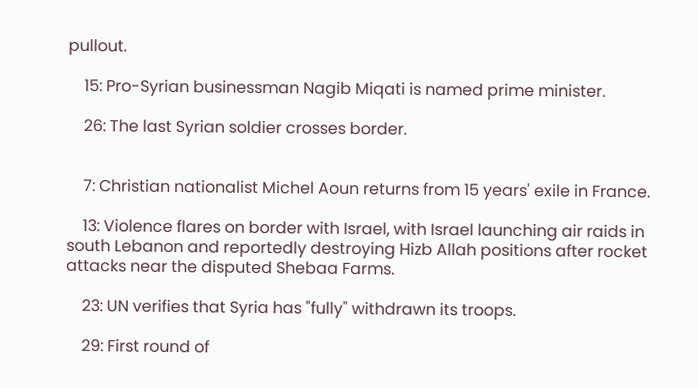pullout.

    15: Pro-Syrian businessman Nagib Miqati is named prime minister.

    26: The last Syrian soldier crosses border.


    7: Christian nationalist Michel Aoun returns from 15 years' exile in France.

    13: Violence flares on border with Israel, with Israel launching air raids in south Lebanon and reportedly destroying Hizb Allah positions after rocket attacks near the disputed Shebaa Farms.

    23: UN verifies that Syria has "fully" withdrawn its troops.

    29: First round of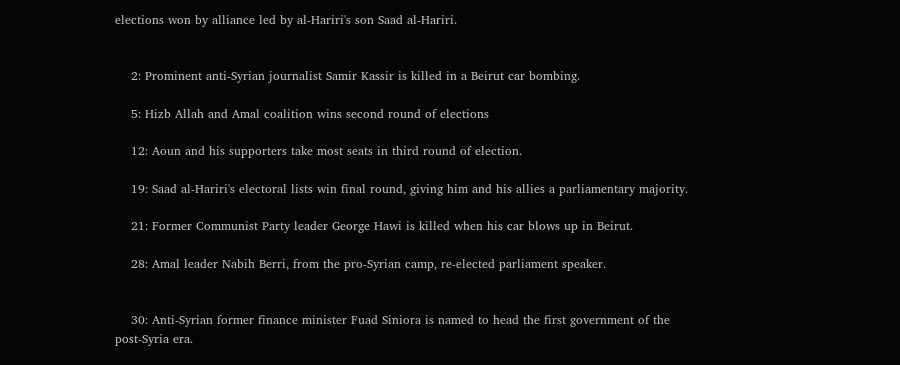elections won by alliance led by al-Hariri's son Saad al-Hariri.


    2: Prominent anti-Syrian journalist Samir Kassir is killed in a Beirut car bombing.

    5: Hizb Allah and Amal coalition wins second round of elections

    12: Aoun and his supporters take most seats in third round of election.

    19: Saad al-Hariri's electoral lists win final round, giving him and his allies a parliamentary majority.

    21: Former Communist Party leader George Hawi is killed when his car blows up in Beirut.

    28: Amal leader Nabih Berri, from the pro-Syrian camp, re-elected parliament speaker.


    30: Anti-Syrian former finance minister Fuad Siniora is named to head the first government of the post-Syria era.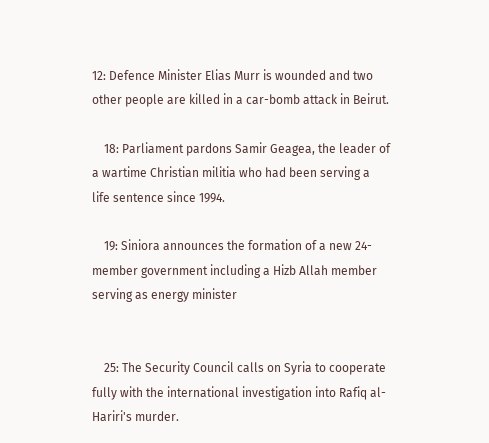12: Defence Minister Elias Murr is wounded and two other people are killed in a car-bomb attack in Beirut.

    18: Parliament pardons Samir Geagea, the leader of a wartime Christian militia who had been serving a life sentence since 1994.

    19: Siniora announces the formation of a new 24-member government including a Hizb Allah member serving as energy minister


    25: The Security Council calls on Syria to cooperate fully with the international investigation into Rafiq al-Hariri's murder.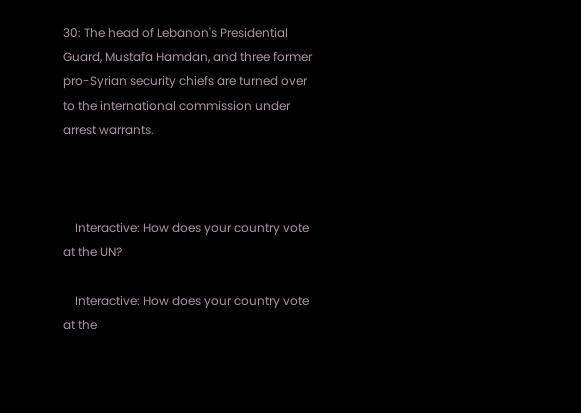30: The head of Lebanon's Presidential Guard, Mustafa Hamdan, and three former pro-Syrian security chiefs are turned over to the international commission under arrest warrants.



    Interactive: How does your country vote at the UN?

    Interactive: How does your country vote at the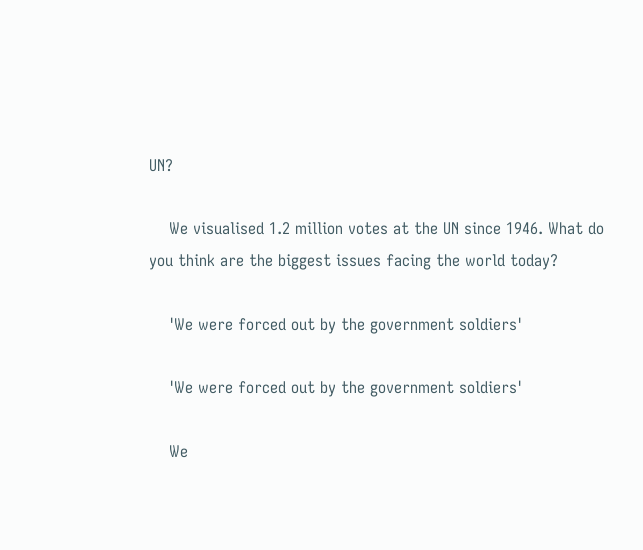UN?

    We visualised 1.2 million votes at the UN since 1946. What do you think are the biggest issues facing the world today?

    'We were forced out by the government soldiers'

    'We were forced out by the government soldiers'

    We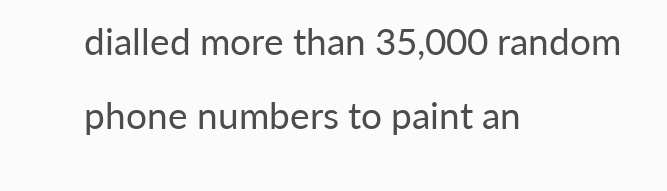dialled more than 35,000 random phone numbers to paint an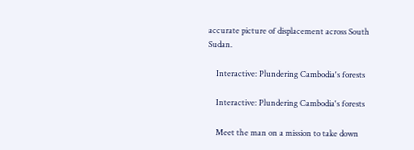accurate picture of displacement across South Sudan.

    Interactive: Plundering Cambodia's forests

    Interactive: Plundering Cambodia's forests

    Meet the man on a mission to take down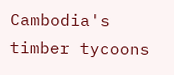Cambodia's timber tycoons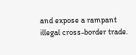and expose a rampant illegal cross-border trade.